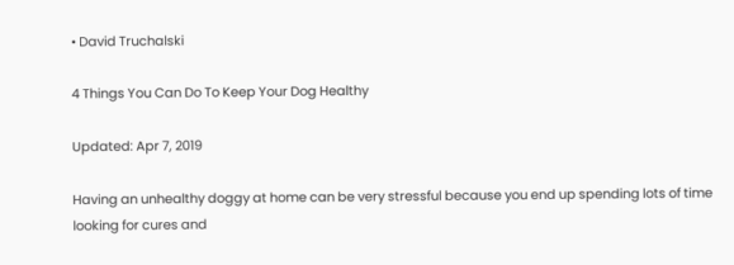• David Truchalski

4 Things You Can Do To Keep Your Dog Healthy

Updated: Apr 7, 2019

Having an unhealthy doggy at home can be very stressful because you end up spending lots of time looking for cures and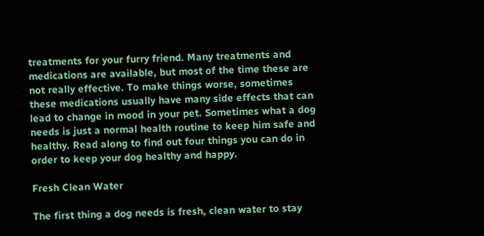treatments for your furry friend. Many treatments and medications are available, but most of the time these are not really effective. To make things worse, sometimes these medications usually have many side effects that can lead to change in mood in your pet. Sometimes what a dog needs is just a normal health routine to keep him safe and healthy. Read along to find out four things you can do in order to keep your dog healthy and happy.

Fresh Clean Water

The first thing a dog needs is fresh, clean water to stay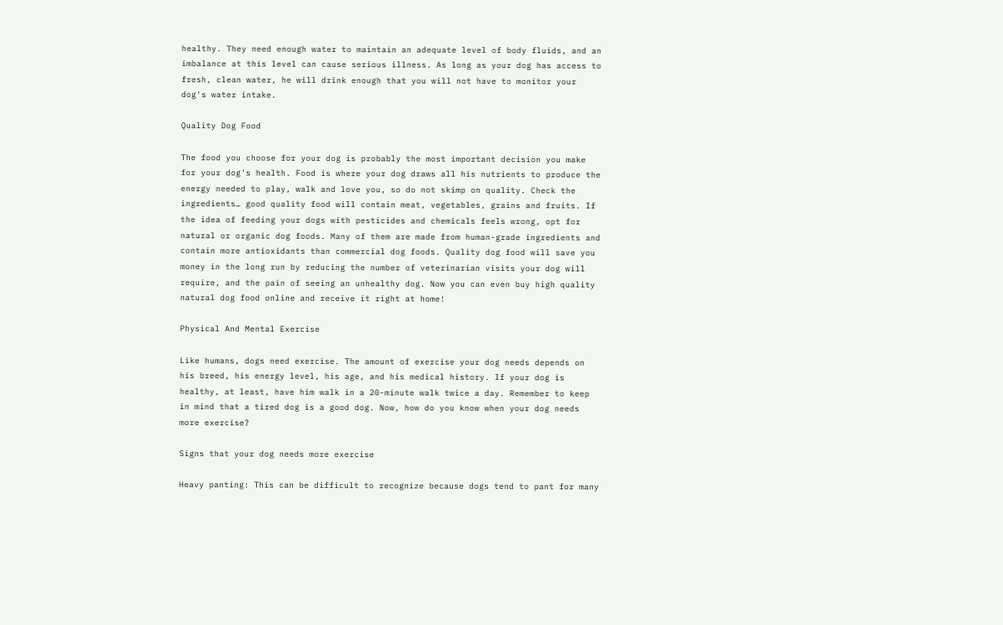healthy. They need enough water to maintain an adequate level of body fluids, and an imbalance at this level can cause serious illness. As long as your dog has access to fresh, clean water, he will drink enough that you will not have to monitor your dog's water intake.

Quality Dog Food

The food you choose for your dog is probably the most important decision you make for your dog's health. Food is where your dog draws all his nutrients to produce the energy needed to play, walk and love you, so do not skimp on quality. Check the ingredients… good quality food will contain meat, vegetables, grains and fruits. If the idea of feeding your dogs with pesticides and chemicals feels wrong, opt for natural or organic dog foods. Many of them are made from human-grade ingredients and contain more antioxidants than commercial dog foods. Quality dog food will save you money in the long run by reducing the number of veterinarian visits your dog will require, and the pain of seeing an unhealthy dog. Now you can even buy high quality natural dog food online and receive it right at home!

Physical And Mental Exercise

Like humans, dogs need exercise. The amount of exercise your dog needs depends on his breed, his energy level, his age, and his medical history. If your dog is healthy, at least, have him walk in a 20-minute walk twice a day. Remember to keep in mind that a tired dog is a good dog. Now, how do you know when your dog needs more exercise?

Signs that your dog needs more exercise

Heavy panting: This can be difficult to recognize because dogs tend to pant for many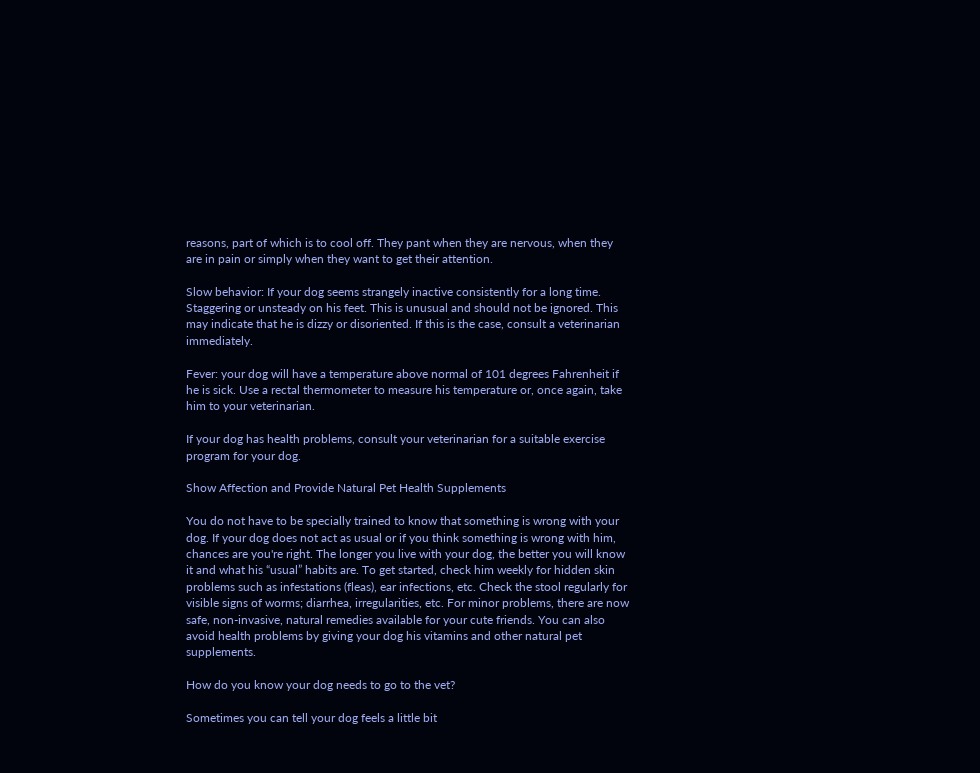reasons, part of which is to cool off. They pant when they are nervous, when they are in pain or simply when they want to get their attention.

Slow behavior: If your dog seems strangely inactive consistently for a long time. Staggering or unsteady on his feet. This is unusual and should not be ignored. This may indicate that he is dizzy or disoriented. If this is the case, consult a veterinarian immediately.

Fever: your dog will have a temperature above normal of 101 degrees Fahrenheit if he is sick. Use a rectal thermometer to measure his temperature or, once again, take him to your veterinarian.

If your dog has health problems, consult your veterinarian for a suitable exercise program for your dog.

Show Affection and Provide Natural Pet Health Supplements

You do not have to be specially trained to know that something is wrong with your dog. If your dog does not act as usual or if you think something is wrong with him, chances are you're right. The longer you live with your dog, the better you will know it and what his “usual” habits are. To get started, check him weekly for hidden skin problems such as infestations (fleas), ear infections, etc. Check the stool regularly for visible signs of worms; diarrhea, irregularities, etc. For minor problems, there are now safe, non-invasive, natural remedies available for your cute friends. You can also avoid health problems by giving your dog his vitamins and other natural pet supplements.

How do you know your dog needs to go to the vet?

Sometimes you can tell your dog feels a little bit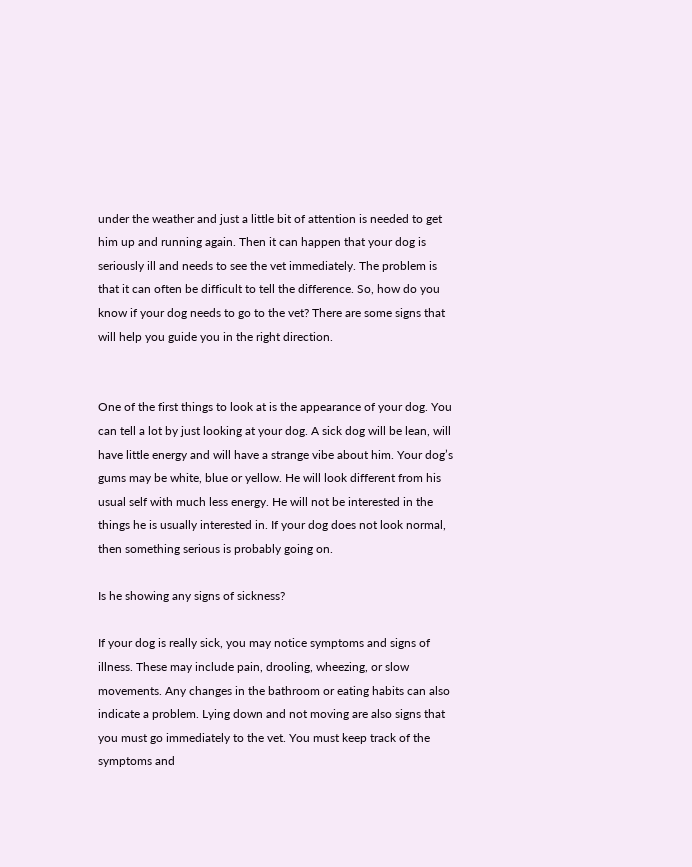under the weather and just a little bit of attention is needed to get him up and running again. Then it can happen that your dog is seriously ill and needs to see the vet immediately. The problem is that it can often be difficult to tell the difference. So, how do you know if your dog needs to go to the vet? There are some signs that will help you guide you in the right direction.


One of the first things to look at is the appearance of your dog. You can tell a lot by just looking at your dog. A sick dog will be lean, will have little energy and will have a strange vibe about him. Your dog’s gums may be white, blue or yellow. He will look different from his usual self with much less energy. He will not be interested in the things he is usually interested in. If your dog does not look normal, then something serious is probably going on.

Is he showing any signs of sickness?

If your dog is really sick, you may notice symptoms and signs of illness. These may include pain, drooling, wheezing, or slow movements. Any changes in the bathroom or eating habits can also indicate a problem. Lying down and not moving are also signs that you must go immediately to the vet. You must keep track of the symptoms and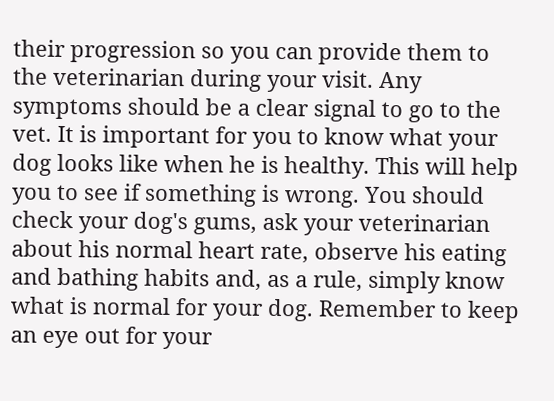their progression so you can provide them to the veterinarian during your visit. Any symptoms should be a clear signal to go to the vet. It is important for you to know what your dog looks like when he is healthy. This will help you to see if something is wrong. You should check your dog's gums, ask your veterinarian about his normal heart rate, observe his eating and bathing habits and, as a rule, simply know what is normal for your dog. Remember to keep an eye out for your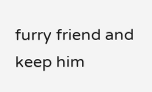furry friend and keep him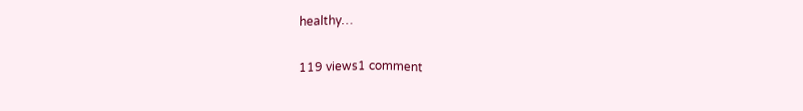healthy…

119 views1 comment